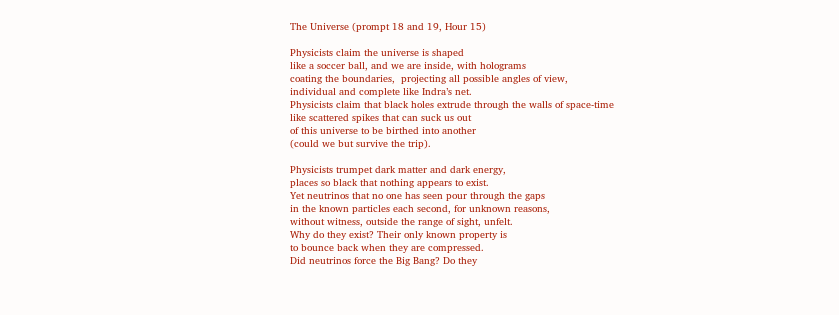The Universe (prompt 18 and 19, Hour 15)

Physicists claim the universe is shaped
like a soccer ball, and we are inside, with holograms
coating the boundaries,  projecting all possible angles of view,
individual and complete like Indra’s net.
Physicists claim that black holes extrude through the walls of space-time
like scattered spikes that can suck us out
of this universe to be birthed into another
(could we but survive the trip).

Physicists trumpet dark matter and dark energy,
places so black that nothing appears to exist.
Yet neutrinos that no one has seen pour through the gaps
in the known particles each second, for unknown reasons,
without witness, outside the range of sight, unfelt.
Why do they exist? Their only known property is
to bounce back when they are compressed.
Did neutrinos force the Big Bang? Do they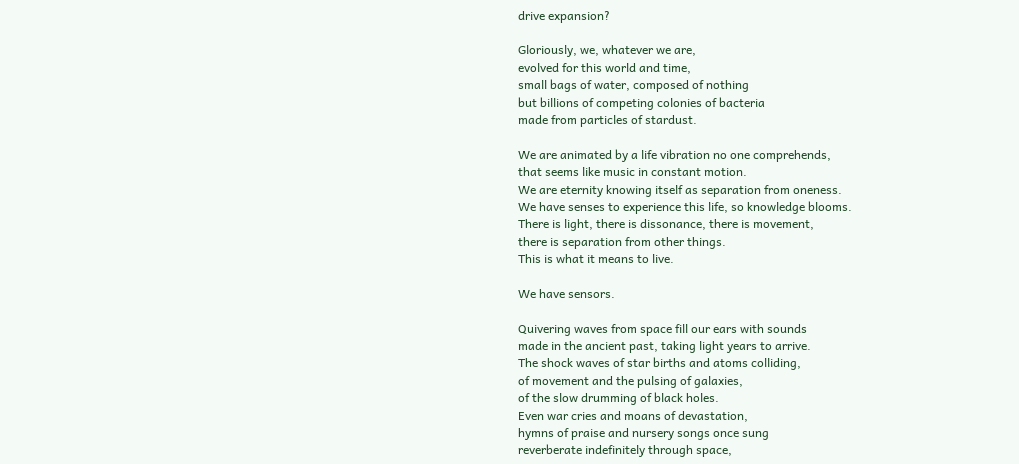drive expansion?

Gloriously, we, whatever we are,
evolved for this world and time,
small bags of water, composed of nothing
but billions of competing colonies of bacteria
made from particles of stardust.

We are animated by a life vibration no one comprehends,
that seems like music in constant motion.
We are eternity knowing itself as separation from oneness.
We have senses to experience this life, so knowledge blooms.
There is light, there is dissonance, there is movement,
there is separation from other things.
This is what it means to live.

We have sensors.

Quivering waves from space fill our ears with sounds
made in the ancient past, taking light years to arrive.
The shock waves of star births and atoms colliding,
of movement and the pulsing of galaxies,
of the slow drumming of black holes.
Even war cries and moans of devastation,
hymns of praise and nursery songs once sung
reverberate indefinitely through space,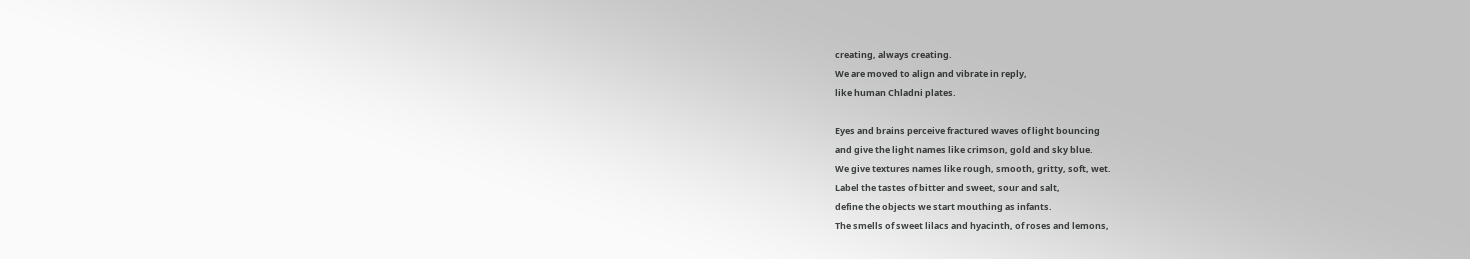creating, always creating.
We are moved to align and vibrate in reply,
like human Chladni plates.

Eyes and brains perceive fractured waves of light bouncing
and give the light names like crimson, gold and sky blue.
We give textures names like rough, smooth, gritty, soft, wet.
Label the tastes of bitter and sweet, sour and salt,
define the objects we start mouthing as infants.
The smells of sweet lilacs and hyacinth, of roses and lemons,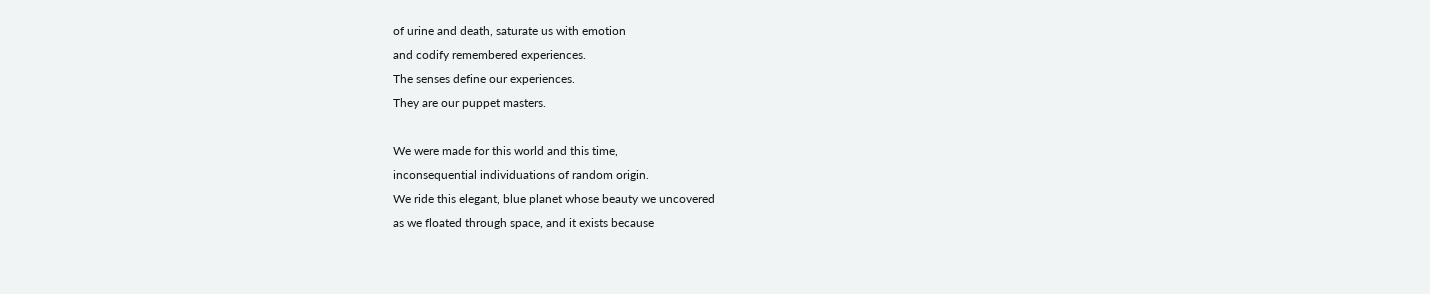of urine and death, saturate us with emotion
and codify remembered experiences.
The senses define our experiences.
They are our puppet masters.

We were made for this world and this time,
inconsequential individuations of random origin.
We ride this elegant, blue planet whose beauty we uncovered
as we floated through space, and it exists because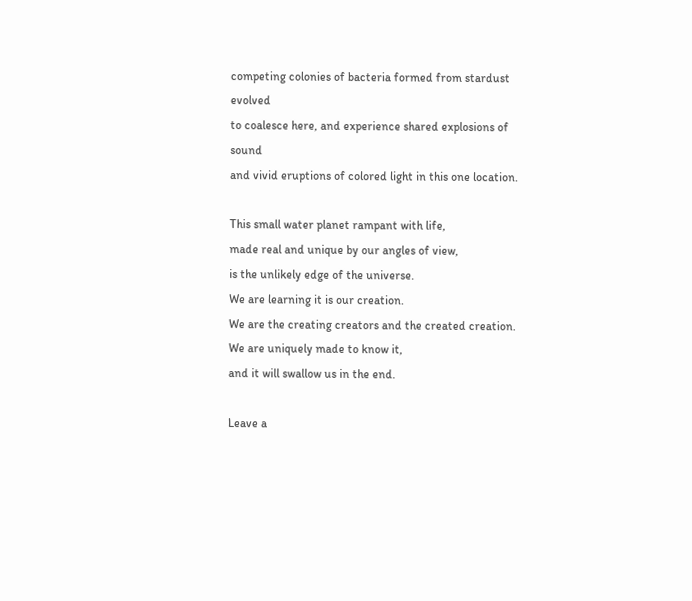competing colonies of bacteria formed from stardust evolved
to coalesce here, and experience shared explosions of sound
and vivid eruptions of colored light in this one location.

This small water planet rampant with life,
made real and unique by our angles of view,
is the unlikely edge of the universe.
We are learning it is our creation.
We are the creating creators and the created creation.
We are uniquely made to know it,
and it will swallow us in the end.

Leave a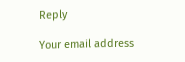Reply

Your email address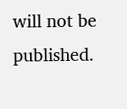will not be published.